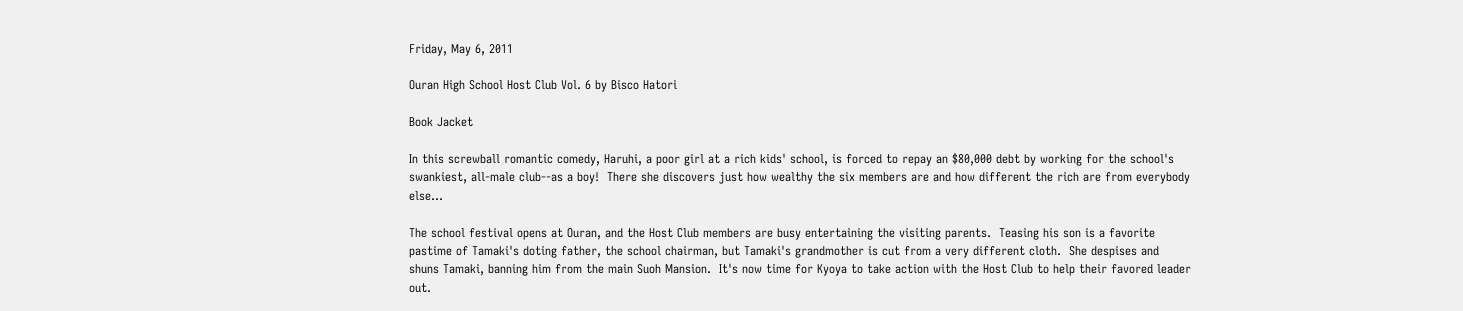Friday, May 6, 2011

Ouran High School Host Club Vol. 6 by Bisco Hatori

Book Jacket

In this screwball romantic comedy, Haruhi, a poor girl at a rich kids' school, is forced to repay an $80,000 debt by working for the school's swankiest, all-male club--as a boy!  There she discovers just how wealthy the six members are and how different the rich are from everybody else...

The school festival opens at Ouran, and the Host Club members are busy entertaining the visiting parents.  Teasing his son is a favorite pastime of Tamaki's doting father, the school chairman, but Tamaki's grandmother is cut from a very different cloth.  She despises and shuns Tamaki, banning him from the main Suoh Mansion.  It's now time for Kyoya to take action with the Host Club to help their favored leader out.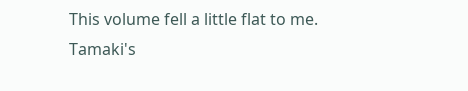This volume fell a little flat to me.  Tamaki's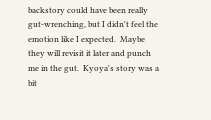backstory could have been really gut-wrenching, but I didn't feel the emotion like I expected.  Maybe they will revisit it later and punch me in the gut.  Kyoya's story was a bit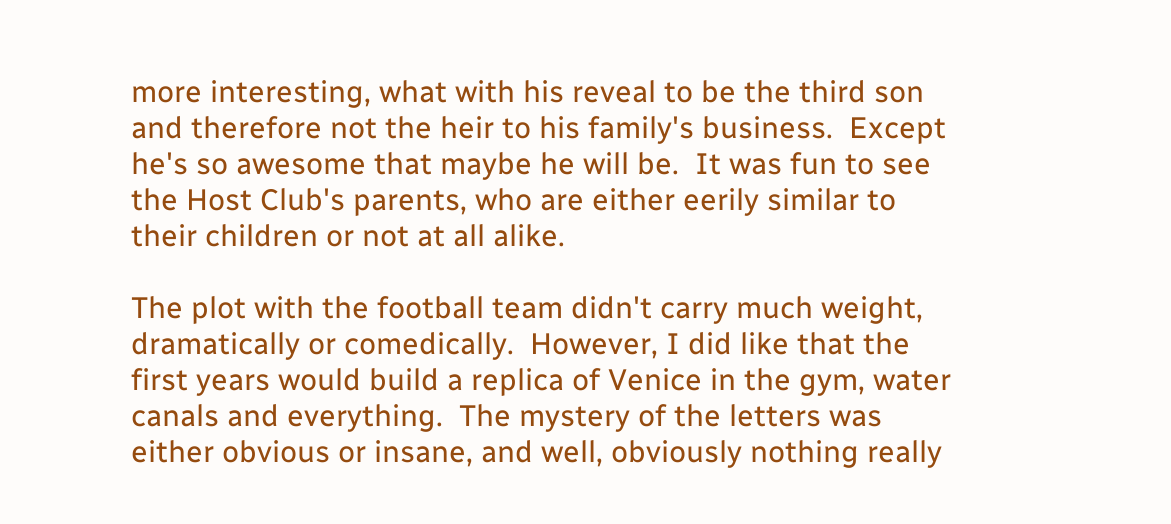more interesting, what with his reveal to be the third son and therefore not the heir to his family's business.  Except he's so awesome that maybe he will be.  It was fun to see the Host Club's parents, who are either eerily similar to their children or not at all alike.

The plot with the football team didn't carry much weight, dramatically or comedically.  However, I did like that the first years would build a replica of Venice in the gym, water canals and everything.  The mystery of the letters was either obvious or insane, and well, obviously nothing really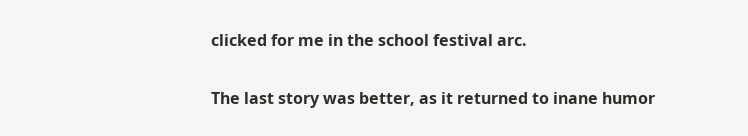clicked for me in the school festival arc.

The last story was better, as it returned to inane humor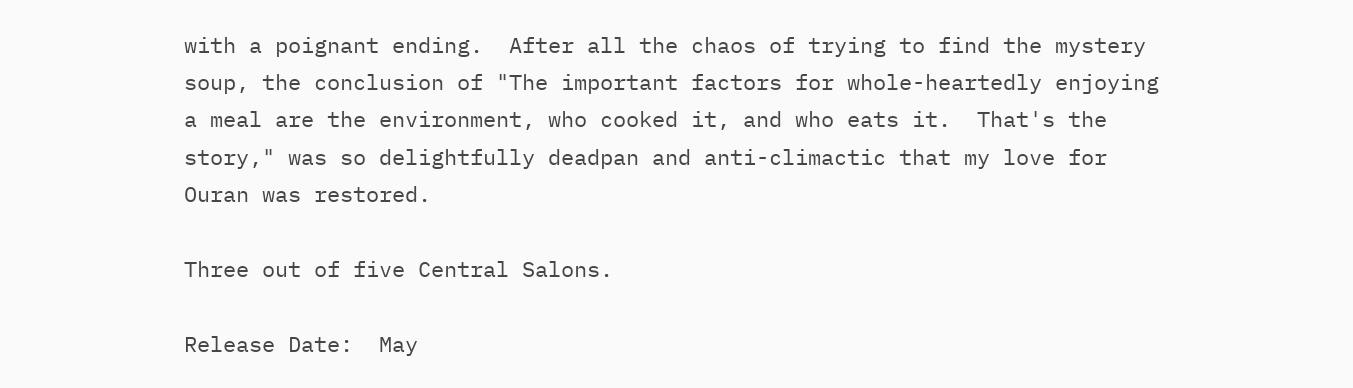with a poignant ending.  After all the chaos of trying to find the mystery soup, the conclusion of "The important factors for whole-heartedly enjoying a meal are the environment, who cooked it, and who eats it.  That's the story," was so delightfully deadpan and anti-climactic that my love for Ouran was restored.

Three out of five Central Salons.

Release Date:  May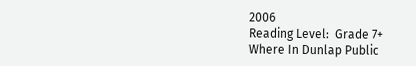2006
Reading Level:  Grade 7+
Where In Dunlap Public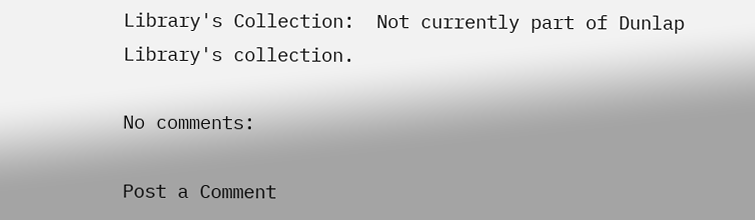Library's Collection:  Not currently part of Dunlap Library's collection.

No comments:

Post a Comment